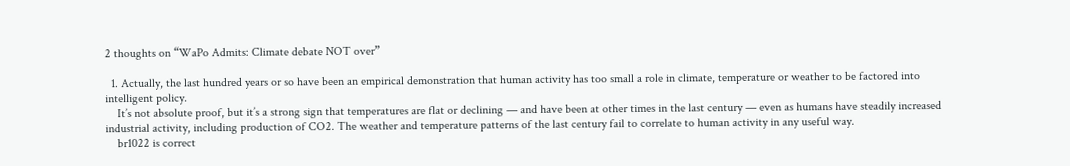2 thoughts on “WaPo Admits: Climate debate NOT over”

  1. Actually, the last hundred years or so have been an empirical demonstration that human activity has too small a role in climate, temperature or weather to be factored into intelligent policy.
    It’s not absolute proof, but it’s a strong sign that temperatures are flat or declining — and have been at other times in the last century — even as humans have steadily increased industrial activity, including production of CO2. The weather and temperature patterns of the last century fail to correlate to human activity in any useful way.
    br1022 is correct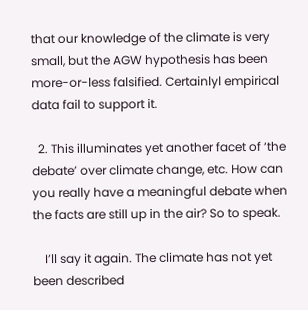that our knowledge of the climate is very small, but the AGW hypothesis has been more-or-less falsified. Certainlyl empirical data fail to support it.

  2. This illuminates yet another facet of ‘the debate’ over climate change, etc. How can you really have a meaningful debate when the facts are still up in the air? So to speak.

    I’ll say it again. The climate has not yet been described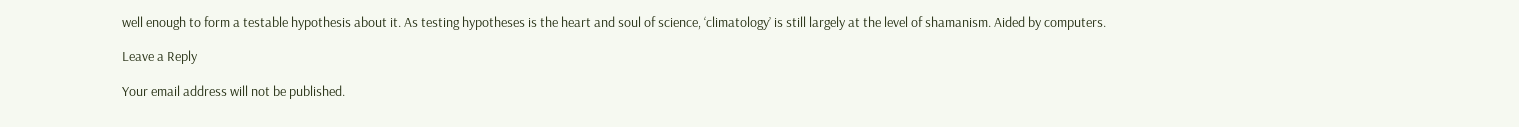well enough to form a testable hypothesis about it. As testing hypotheses is the heart and soul of science, ‘climatology’ is still largely at the level of shamanism. Aided by computers.

Leave a Reply

Your email address will not be published.